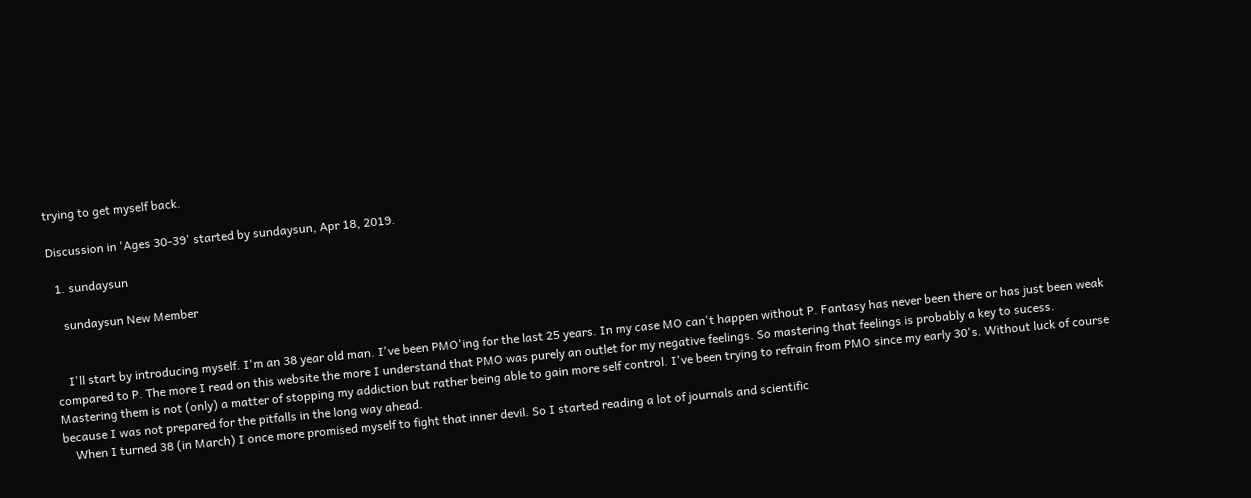trying to get myself back.

Discussion in 'Ages 30-39' started by sundaysun, Apr 18, 2019.

  1. sundaysun

    sundaysun New Member


    I'll start by introducing myself. I'm an 38 year old man. I've been PMO'ing for the last 25 years. In my case MO can't happen without P. Fantasy has never been there or has just been weak compared to P. The more I read on this website the more I understand that PMO was purely an outlet for my negative feelings. So mastering that feelings is probably a key to sucess. Mastering them is not (only) a matter of stopping my addiction but rather being able to gain more self control. I've been trying to refrain from PMO since my early 30's. Without luck of course because I was not prepared for the pitfalls in the long way ahead.
    When I turned 38 (in March) I once more promised myself to fight that inner devil. So I started reading a lot of journals and scientific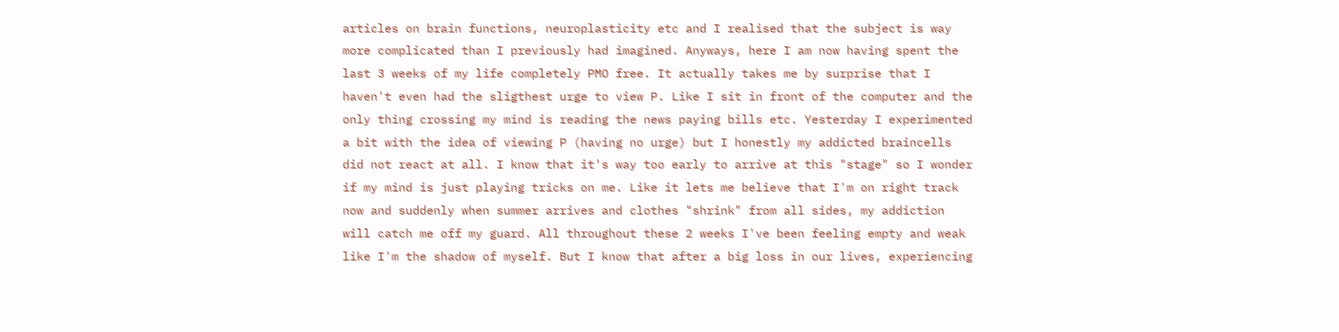articles on brain functions, neuroplasticity etc and I realised that the subject is way more complicated than I previously had imagined. Anyways, here I am now having spent the last 3 weeks of my life completely PMO free. It actually takes me by surprise that I haven't even had the sligthest urge to view P. Like I sit in front of the computer and the only thing crossing my mind is reading the news paying bills etc. Yesterday I experimented a bit with the idea of viewing P (having no urge) but I honestly my addicted braincells did not react at all. I know that it's way too early to arrive at this "stage" so I wonder if my mind is just playing tricks on me. Like it lets me believe that I'm on right track now and suddenly when summer arrives and clothes "shrink" from all sides, my addiction will catch me off my guard. All throughout these 2 weeks I've been feeling empty and weak like I'm the shadow of myself. But I know that after a big loss in our lives, experiencing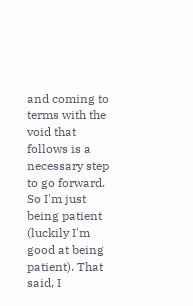and coming to terms with the void that follows is a necessary step to go forward. So I'm just being patient (luckily I'm good at being patient). That said, I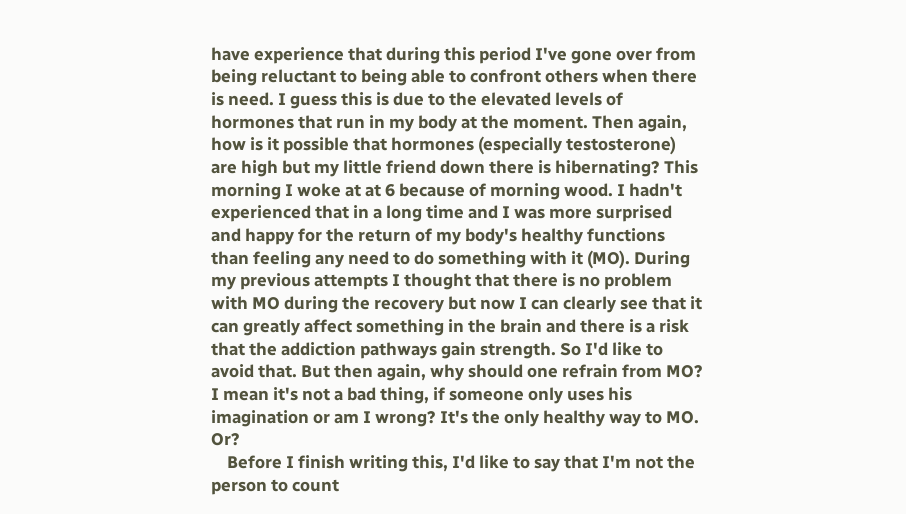have experience that during this period I've gone over from being reluctant to being able to confront others when there is need. I guess this is due to the elevated levels of hormones that run in my body at the moment. Then again, how is it possible that hormones (especially testosterone) are high but my little friend down there is hibernating? This morning I woke at at 6 because of morning wood. I hadn't experienced that in a long time and I was more surprised and happy for the return of my body's healthy functions than feeling any need to do something with it (MO). During my previous attempts I thought that there is no problem with MO during the recovery but now I can clearly see that it can greatly affect something in the brain and there is a risk that the addiction pathways gain strength. So I'd like to avoid that. But then again, why should one refrain from MO? I mean it's not a bad thing, if someone only uses his imagination or am I wrong? It's the only healthy way to MO. Or?
    Before I finish writing this, I'd like to say that I'm not the person to count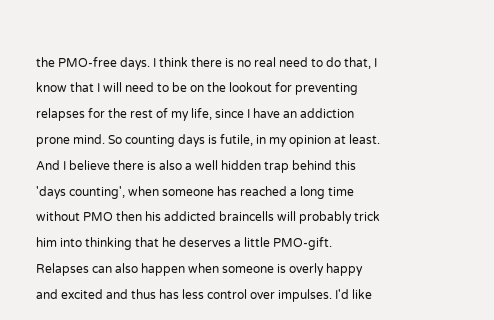the PMO-free days. I think there is no real need to do that, I know that I will need to be on the lookout for preventing relapses for the rest of my life, since I have an addiction prone mind. So counting days is futile, in my opinion at least. And I believe there is also a well hidden trap behind this 'days counting', when someone has reached a long time without PMO then his addicted braincells will probably trick him into thinking that he deserves a little PMO-gift. Relapses can also happen when someone is overly happy and excited and thus has less control over impulses. I'd like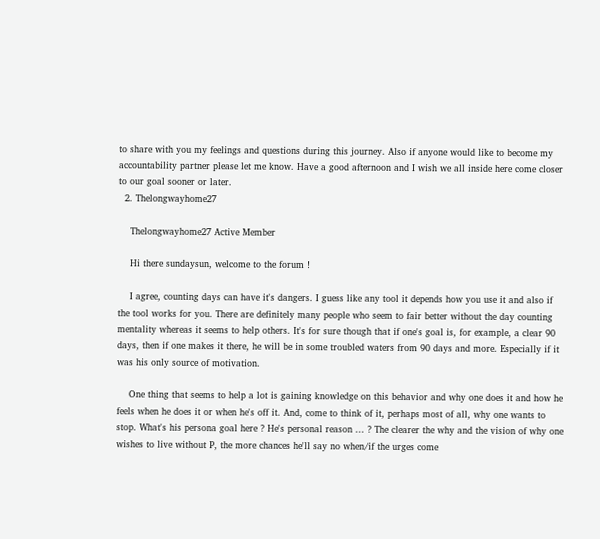to share with you my feelings and questions during this journey. Also if anyone would like to become my accountability partner please let me know. Have a good afternoon and I wish we all inside here come closer to our goal sooner or later.
  2. Thelongwayhome27

    Thelongwayhome27 Active Member

    Hi there sundaysun, welcome to the forum !

    I agree, counting days can have it's dangers. I guess like any tool it depends how you use it and also if the tool works for you. There are definitely many people who seem to fair better without the day counting mentality whereas it seems to help others. It's for sure though that if one's goal is, for example, a clear 90 days, then if one makes it there, he will be in some troubled waters from 90 days and more. Especially if it was his only source of motivation.

    One thing that seems to help a lot is gaining knowledge on this behavior and why one does it and how he feels when he does it or when he's off it. And, come to think of it, perhaps most of all, why one wants to stop. What's his persona goal here ? He's personal reason ... ? The clearer the why and the vision of why one wishes to live without P, the more chances he'll say no when/if the urges come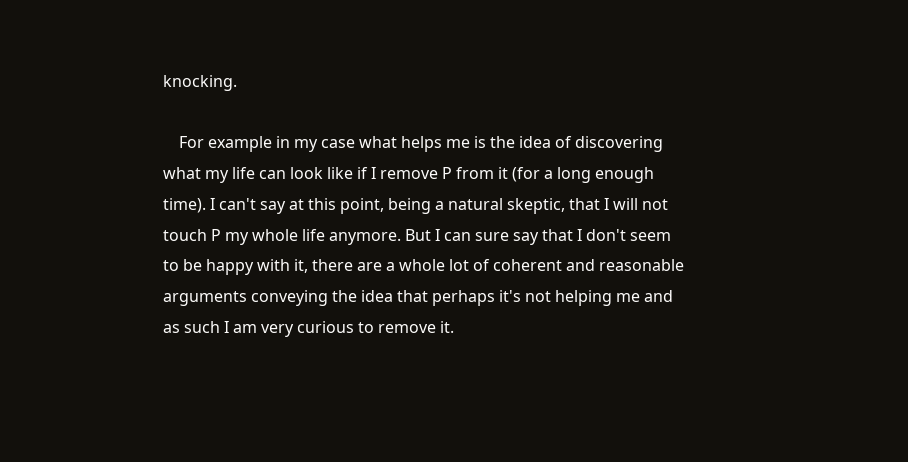knocking.

    For example in my case what helps me is the idea of discovering what my life can look like if I remove P from it (for a long enough time). I can't say at this point, being a natural skeptic, that I will not touch P my whole life anymore. But I can sure say that I don't seem to be happy with it, there are a whole lot of coherent and reasonable arguments conveying the idea that perhaps it's not helping me and as such I am very curious to remove it.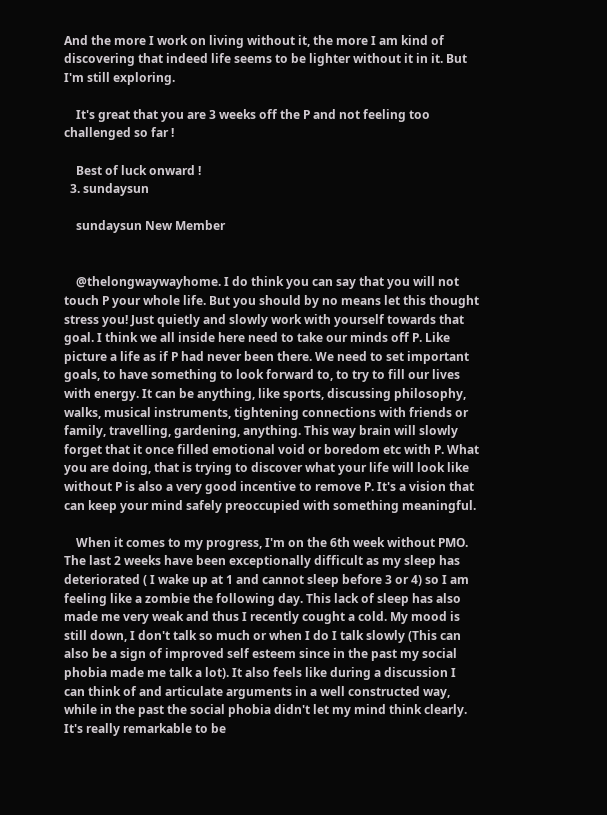And the more I work on living without it, the more I am kind of discovering that indeed life seems to be lighter without it in it. But I'm still exploring.

    It's great that you are 3 weeks off the P and not feeling too challenged so far !

    Best of luck onward !
  3. sundaysun

    sundaysun New Member


    @thelongwaywayhome. I do think you can say that you will not touch P your whole life. But you should by no means let this thought stress you! Just quietly and slowly work with yourself towards that goal. I think we all inside here need to take our minds off P. Like picture a life as if P had never been there. We need to set important goals, to have something to look forward to, to try to fill our lives with energy. It can be anything, like sports, discussing philosophy, walks, musical instruments, tightening connections with friends or family, travelling, gardening, anything. This way brain will slowly forget that it once filled emotional void or boredom etc with P. What you are doing, that is trying to discover what your life will look like without P is also a very good incentive to remove P. It's a vision that can keep your mind safely preoccupied with something meaningful.

    When it comes to my progress, I'm on the 6th week without PMO. The last 2 weeks have been exceptionally difficult as my sleep has deteriorated ( I wake up at 1 and cannot sleep before 3 or 4) so I am feeling like a zombie the following day. This lack of sleep has also made me very weak and thus I recently cought a cold. My mood is still down, I don't talk so much or when I do I talk slowly (This can also be a sign of improved self esteem since in the past my social phobia made me talk a lot). It also feels like during a discussion I can think of and articulate arguments in a well constructed way, while in the past the social phobia didn't let my mind think clearly. It's really remarkable to be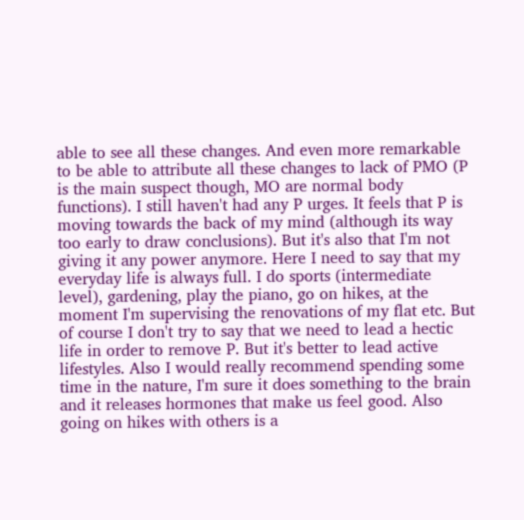able to see all these changes. And even more remarkable to be able to attribute all these changes to lack of PMO (P is the main suspect though, MO are normal body functions). I still haven't had any P urges. It feels that P is moving towards the back of my mind (although its way too early to draw conclusions). But it's also that I'm not giving it any power anymore. Here I need to say that my everyday life is always full. I do sports (intermediate level), gardening, play the piano, go on hikes, at the moment I'm supervising the renovations of my flat etc. But of course I don't try to say that we need to lead a hectic life in order to remove P. But it's better to lead active lifestyles. Also I would really recommend spending some time in the nature, I'm sure it does something to the brain and it releases hormones that make us feel good. Also going on hikes with others is a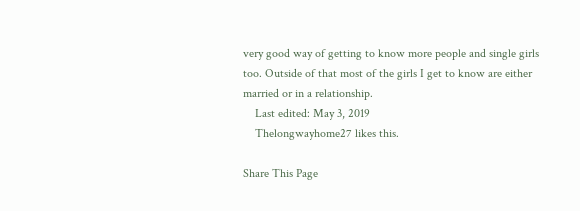very good way of getting to know more people and single girls too. Outside of that most of the girls I get to know are either married or in a relationship.
    Last edited: May 3, 2019
    Thelongwayhome27 likes this.

Share This Page